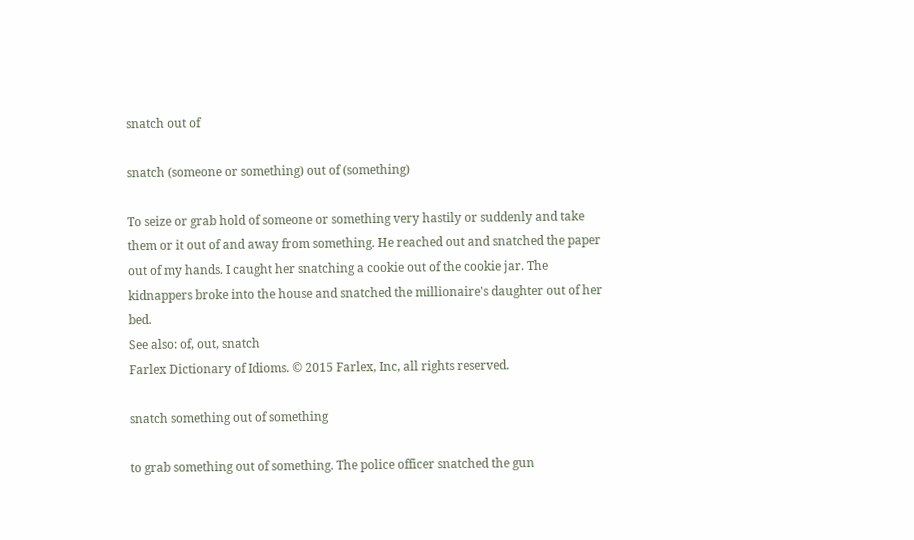snatch out of

snatch (someone or something) out of (something)

To seize or grab hold of someone or something very hastily or suddenly and take them or it out of and away from something. He reached out and snatched the paper out of my hands. I caught her snatching a cookie out of the cookie jar. The kidnappers broke into the house and snatched the millionaire's daughter out of her bed.
See also: of, out, snatch
Farlex Dictionary of Idioms. © 2015 Farlex, Inc, all rights reserved.

snatch something out of something

to grab something out of something. The police officer snatched the gun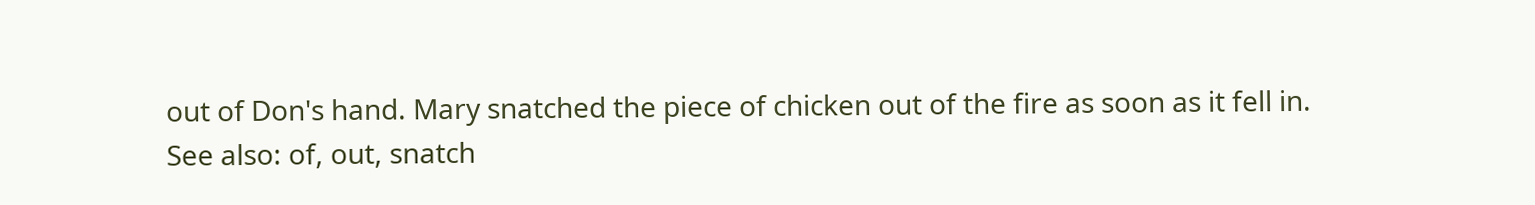out of Don's hand. Mary snatched the piece of chicken out of the fire as soon as it fell in.
See also: of, out, snatch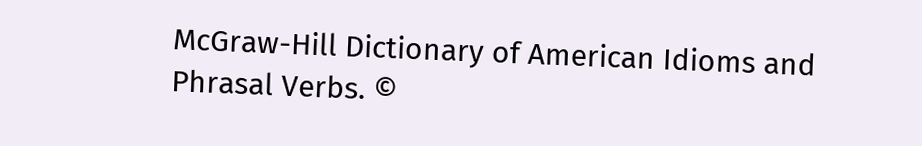McGraw-Hill Dictionary of American Idioms and Phrasal Verbs. ©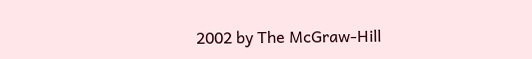2002 by The McGraw-Hill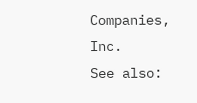Companies, Inc.
See also: